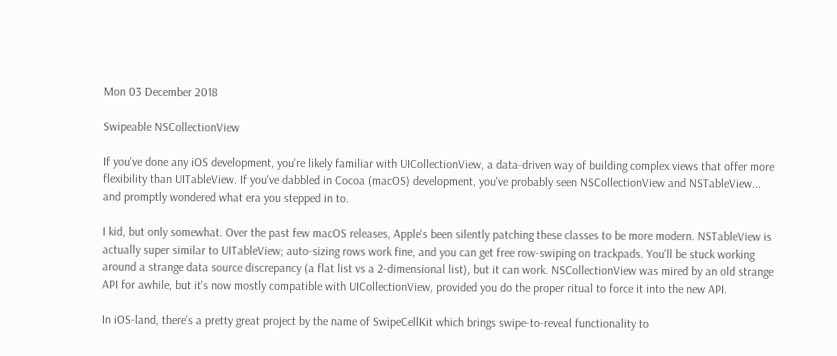Mon 03 December 2018

Swipeable NSCollectionView

If you've done any iOS development, you're likely familiar with UICollectionView, a data-driven way of building complex views that offer more flexibility than UITableView. If you've dabbled in Cocoa (macOS) development, you've probably seen NSCollectionView and NSTableView... and promptly wondered what era you stepped in to.

I kid, but only somewhat. Over the past few macOS releases, Apple's been silently patching these classes to be more modern. NSTableView is actually super similar to UITableView; auto-sizing rows work fine, and you can get free row-swiping on trackpads. You'll be stuck working around a strange data source discrepancy (a flat list vs a 2-dimensional list), but it can work. NSCollectionView was mired by an old strange API for awhile, but it's now mostly compatible with UICollectionView, provided you do the proper ritual to force it into the new API.

In iOS-land, there's a pretty great project by the name of SwipeCellKit which brings swipe-to-reveal functionality to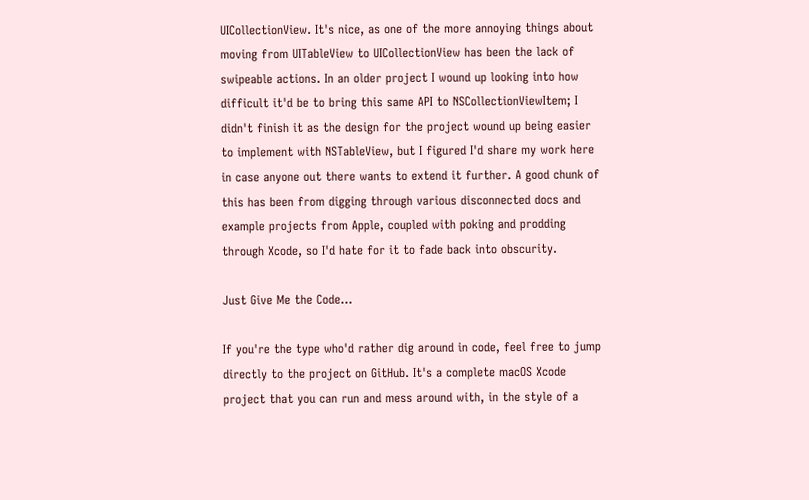UICollectionView. It's nice, as one of the more annoying things about moving from UITableView to UICollectionView has been the lack of swipeable actions. In an older project I wound up looking into how difficult it'd be to bring this same API to NSCollectionViewItem; I didn't finish it as the design for the project wound up being easier to implement with NSTableView, but I figured I'd share my work here in case anyone out there wants to extend it further. A good chunk of this has been from digging through various disconnected docs and example projects from Apple, coupled with poking and prodding through Xcode, so I'd hate for it to fade back into obscurity.

Just Give Me the Code...

If you're the type who'd rather dig around in code, feel free to jump directly to the project on GitHub. It's a complete macOS Xcode project that you can run and mess around with, in the style of a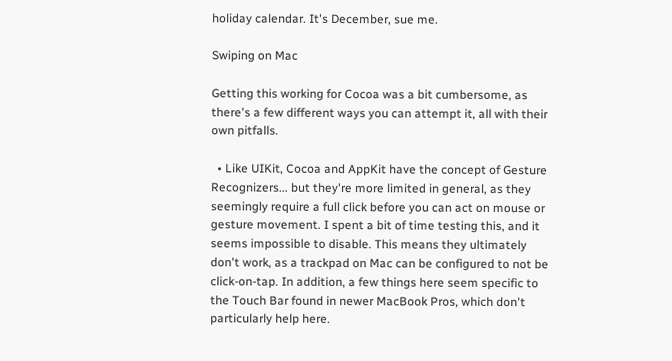holiday calendar. It's December, sue me.

Swiping on Mac

Getting this working for Cocoa was a bit cumbersome, as there's a few different ways you can attempt it, all with their own pitfalls.

  • Like UIKit, Cocoa and AppKit have the concept of Gesture Recognizers... but they're more limited in general, as they seemingly require a full click before you can act on mouse or gesture movement. I spent a bit of time testing this, and it seems impossible to disable. This means they ultimately don't work, as a trackpad on Mac can be configured to not be click-on-tap. In addition, a few things here seem specific to the Touch Bar found in newer MacBook Pros, which don't particularly help here.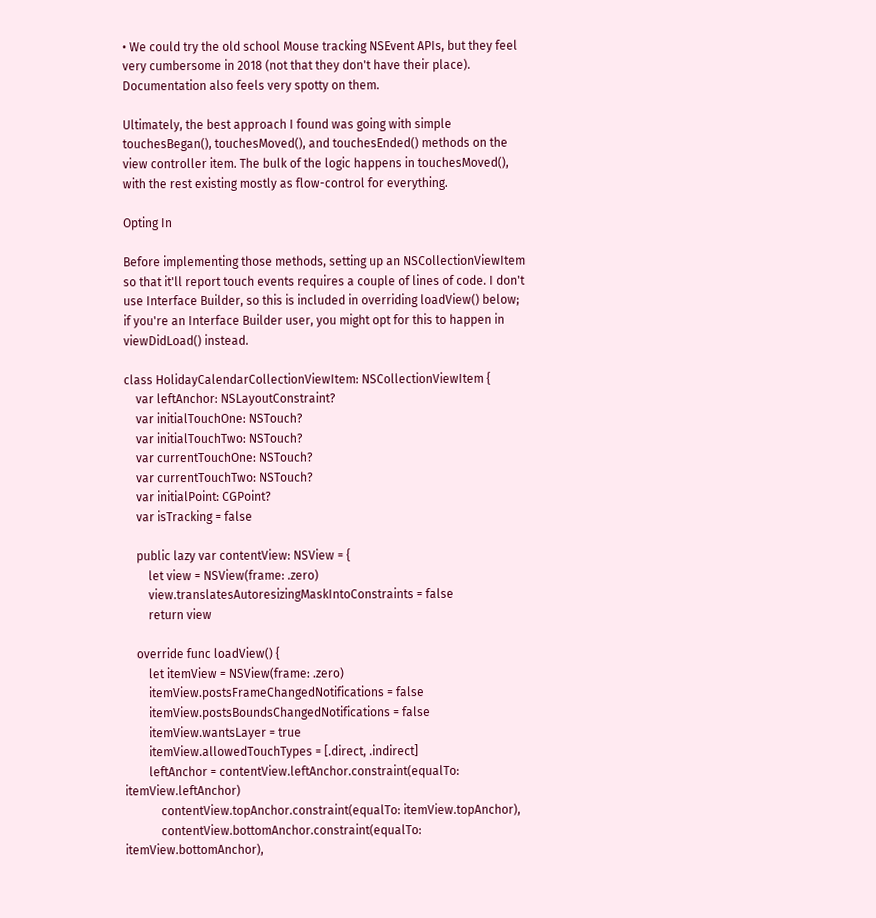• We could try the old school Mouse tracking NSEvent APIs, but they feel very cumbersome in 2018 (not that they don't have their place). Documentation also feels very spotty on them.

Ultimately, the best approach I found was going with simple touchesBegan(), touchesMoved(), and touchesEnded() methods on the view controller item. The bulk of the logic happens in touchesMoved(), with the rest existing mostly as flow-control for everything.

Opting In

Before implementing those methods, setting up an NSCollectionViewItem so that it'll report touch events requires a couple of lines of code. I don't use Interface Builder, so this is included in overriding loadView() below; if you're an Interface Builder user, you might opt for this to happen in viewDidLoad() instead.

class HolidayCalendarCollectionViewItem: NSCollectionViewItem {
    var leftAnchor: NSLayoutConstraint?
    var initialTouchOne: NSTouch?
    var initialTouchTwo: NSTouch?
    var currentTouchOne: NSTouch?
    var currentTouchTwo: NSTouch?
    var initialPoint: CGPoint?
    var isTracking = false

    public lazy var contentView: NSView = {
        let view = NSView(frame: .zero)
        view.translatesAutoresizingMaskIntoConstraints = false
        return view

    override func loadView() {
        let itemView = NSView(frame: .zero)
        itemView.postsFrameChangedNotifications = false
        itemView.postsBoundsChangedNotifications = false
        itemView.wantsLayer = true
        itemView.allowedTouchTypes = [.direct, .indirect]
        leftAnchor = contentView.leftAnchor.constraint(equalTo: itemView.leftAnchor)
            contentView.topAnchor.constraint(equalTo: itemView.topAnchor),
            contentView.bottomAnchor.constraint(equalTo: itemView.bottomAnchor),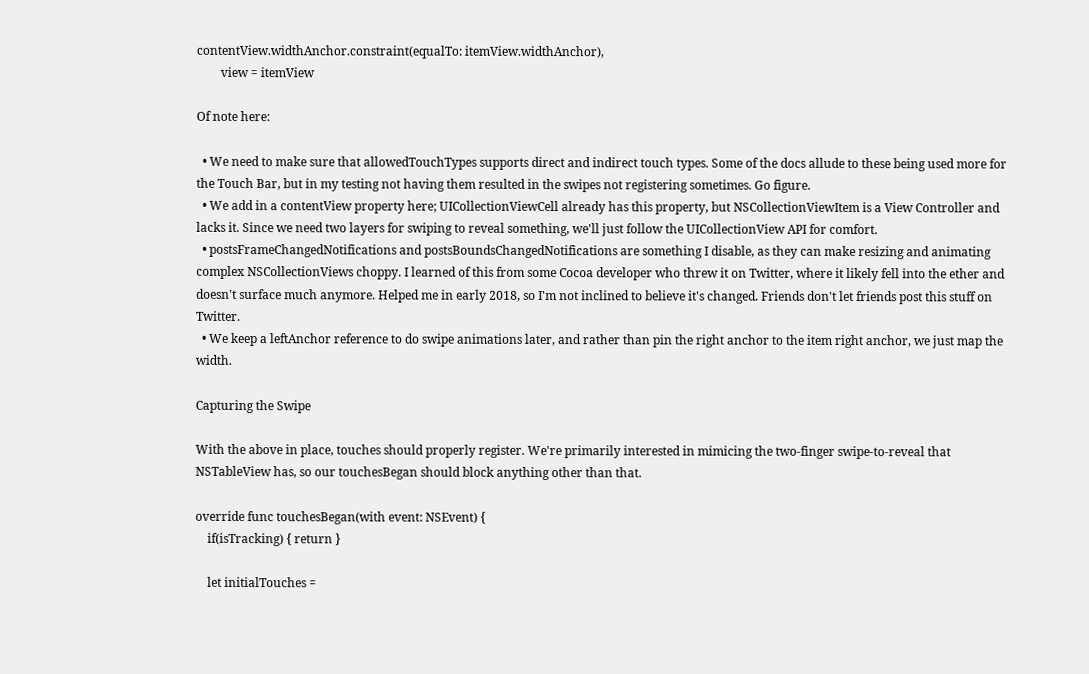contentView.widthAnchor.constraint(equalTo: itemView.widthAnchor),
        view = itemView

Of note here:

  • We need to make sure that allowedTouchTypes supports direct and indirect touch types. Some of the docs allude to these being used more for the Touch Bar, but in my testing not having them resulted in the swipes not registering sometimes. Go figure.
  • We add in a contentView property here; UICollectionViewCell already has this property, but NSCollectionViewItem is a View Controller and lacks it. Since we need two layers for swiping to reveal something, we'll just follow the UICollectionView API for comfort.
  • postsFrameChangedNotifications and postsBoundsChangedNotifications are something I disable, as they can make resizing and animating complex NSCollectionViews choppy. I learned of this from some Cocoa developer who threw it on Twitter, where it likely fell into the ether and doesn't surface much anymore. Helped me in early 2018, so I'm not inclined to believe it's changed. Friends don't let friends post this stuff on Twitter.
  • We keep a leftAnchor reference to do swipe animations later, and rather than pin the right anchor to the item right anchor, we just map the width.

Capturing the Swipe

With the above in place, touches should properly register. We're primarily interested in mimicing the two-finger swipe-to-reveal that NSTableView has, so our touchesBegan should block anything other than that.

override func touchesBegan(with event: NSEvent) {
    if(isTracking) { return }

    let initialTouches =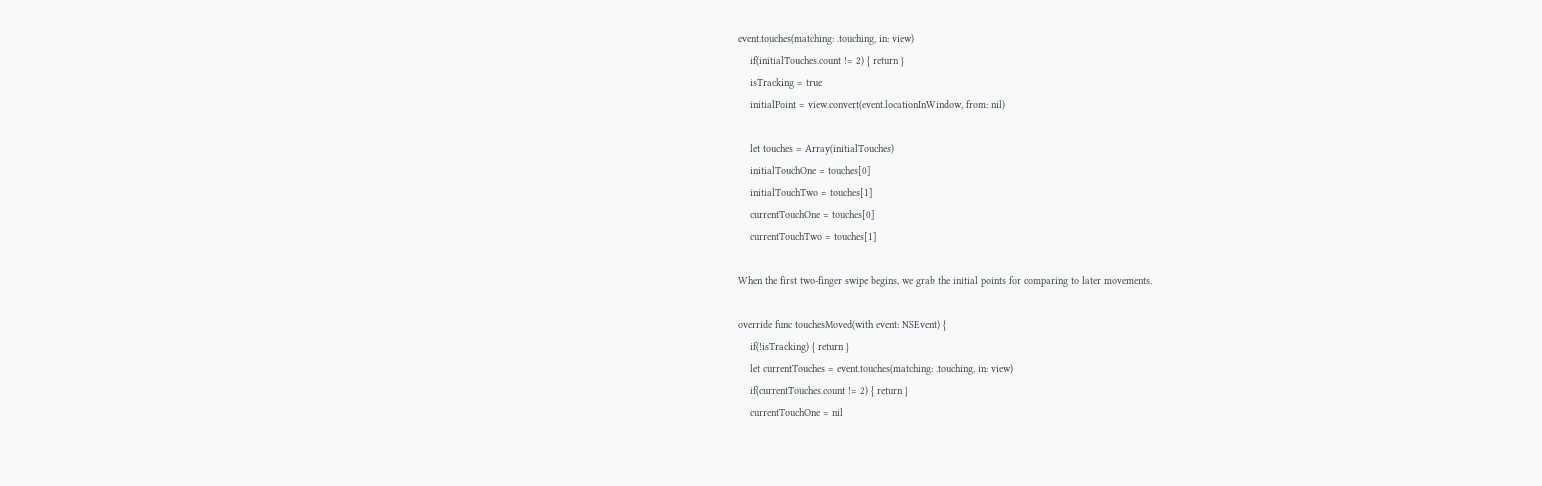event.touches(matching: .touching, in: view)
    if(initialTouches.count != 2) { return }
    isTracking = true
    initialPoint = view.convert(event.locationInWindow, from: nil)

    let touches = Array(initialTouches)
    initialTouchOne = touches[0]
    initialTouchTwo = touches[1]
    currentTouchOne = touches[0]
    currentTouchTwo = touches[1]

When the first two-finger swipe begins, we grab the initial points for comparing to later movements.

override func touchesMoved(with event: NSEvent) {
    if(!isTracking) { return }
    let currentTouches = event.touches(matching: .touching, in: view)
    if(currentTouches.count != 2) { return }
    currentTouchOne = nil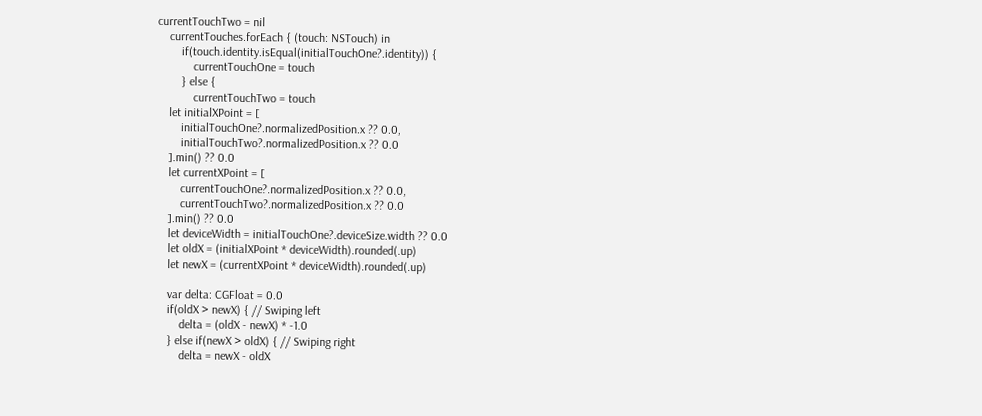currentTouchTwo = nil
    currentTouches.forEach { (touch: NSTouch) in
        if(touch.identity.isEqual(initialTouchOne?.identity)) {
            currentTouchOne = touch
        } else {
            currentTouchTwo = touch
    let initialXPoint = [
        initialTouchOne?.normalizedPosition.x ?? 0.0,
        initialTouchTwo?.normalizedPosition.x ?? 0.0
    ].min() ?? 0.0
    let currentXPoint = [
        currentTouchOne?.normalizedPosition.x ?? 0.0,
        currentTouchTwo?.normalizedPosition.x ?? 0.0
    ].min() ?? 0.0
    let deviceWidth = initialTouchOne?.deviceSize.width ?? 0.0
    let oldX = (initialXPoint * deviceWidth).rounded(.up)
    let newX = (currentXPoint * deviceWidth).rounded(.up)

    var delta: CGFloat = 0.0
    if(oldX > newX) { // Swiping left
        delta = (oldX - newX) * -1.0
    } else if(newX > oldX) { // Swiping right
        delta = newX - oldX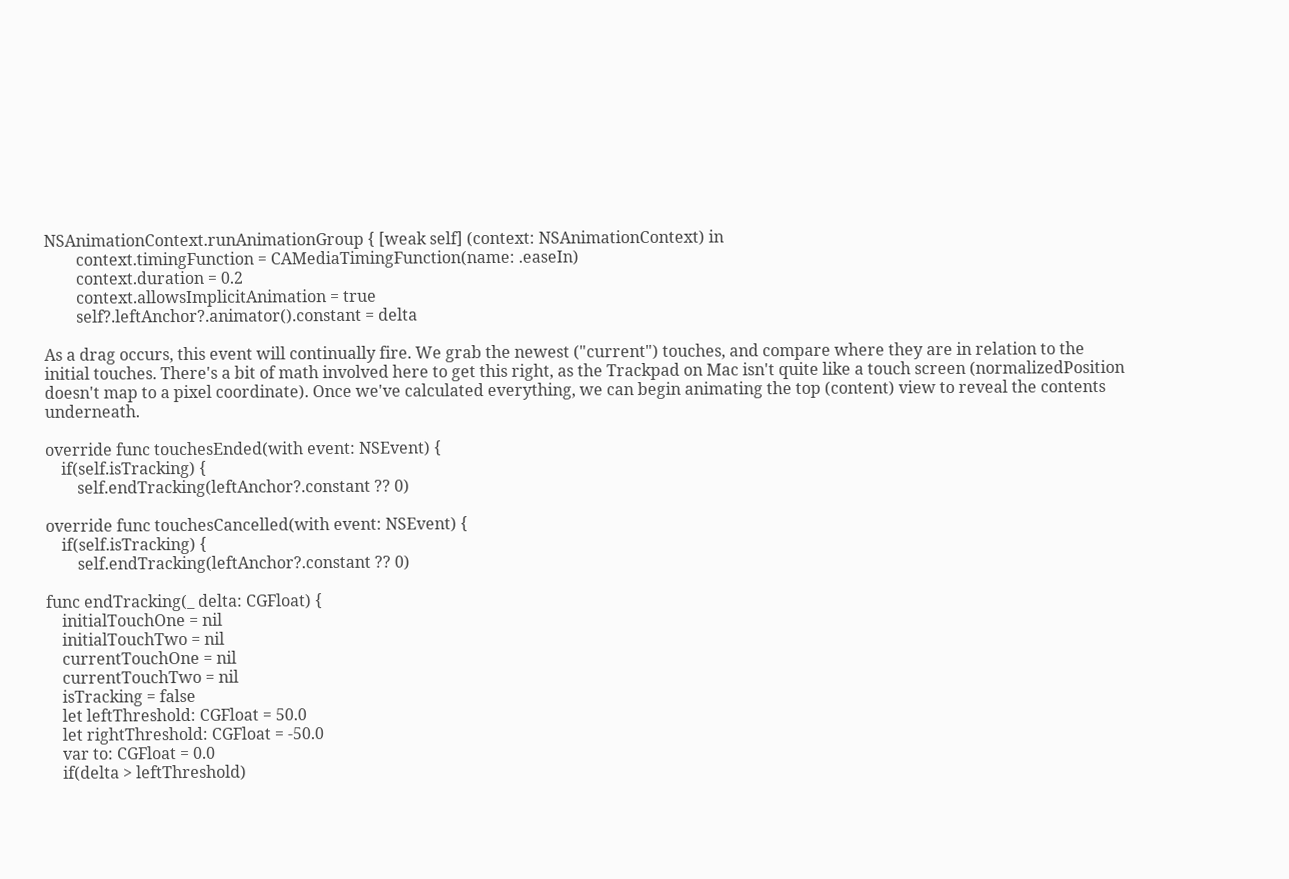NSAnimationContext.runAnimationGroup { [weak self] (context: NSAnimationContext) in
        context.timingFunction = CAMediaTimingFunction(name: .easeIn)
        context.duration = 0.2
        context.allowsImplicitAnimation = true
        self?.leftAnchor?.animator().constant = delta

As a drag occurs, this event will continually fire. We grab the newest ("current") touches, and compare where they are in relation to the initial touches. There's a bit of math involved here to get this right, as the Trackpad on Mac isn't quite like a touch screen (normalizedPosition doesn't map to a pixel coordinate). Once we've calculated everything, we can begin animating the top (content) view to reveal the contents underneath.

override func touchesEnded(with event: NSEvent) {
    if(self.isTracking) {
        self.endTracking(leftAnchor?.constant ?? 0)

override func touchesCancelled(with event: NSEvent) {
    if(self.isTracking) {
        self.endTracking(leftAnchor?.constant ?? 0)

func endTracking(_ delta: CGFloat) {
    initialTouchOne = nil
    initialTouchTwo = nil
    currentTouchOne = nil
    currentTouchTwo = nil
    isTracking = false
    let leftThreshold: CGFloat = 50.0
    let rightThreshold: CGFloat = -50.0
    var to: CGFloat = 0.0
    if(delta > leftThreshold)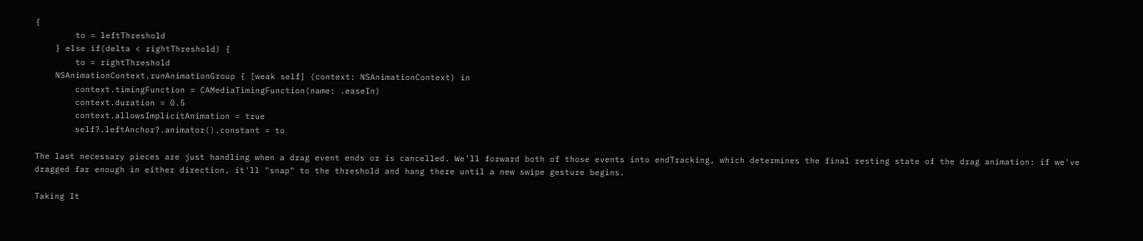{
        to = leftThreshold
    } else if(delta < rightThreshold) {
        to = rightThreshold
    NSAnimationContext.runAnimationGroup { [weak self] (context: NSAnimationContext) in
        context.timingFunction = CAMediaTimingFunction(name: .easeIn)
        context.duration = 0.5
        context.allowsImplicitAnimation = true
        self?.leftAnchor?.animator().constant = to

The last necessary pieces are just handling when a drag event ends or is cancelled. We'll forward both of those events into endTracking, which determines the final resting state of the drag animation: if we've dragged far enough in either direction, it'll "snap" to the threshold and hang there until a new swipe gesture begins.

Taking It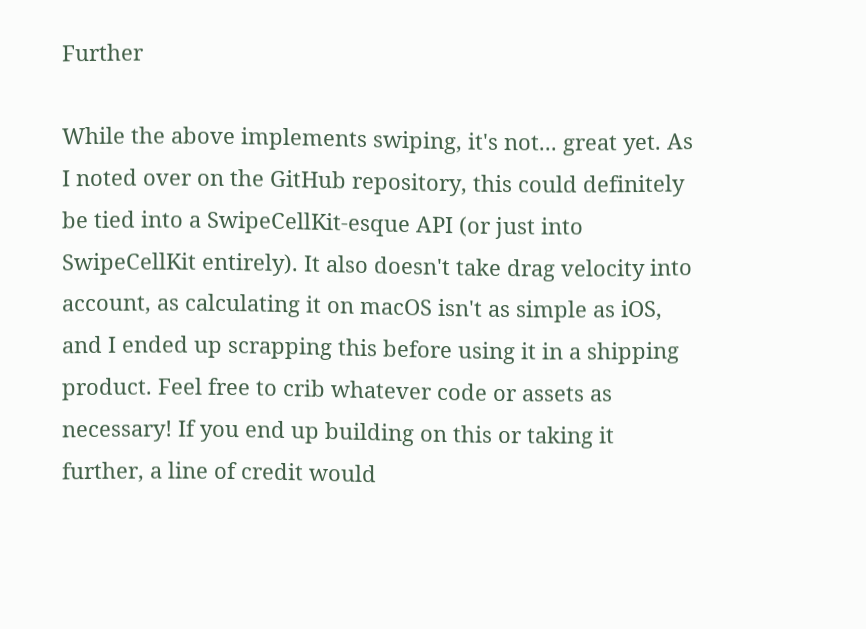Further

While the above implements swiping, it's not... great yet. As I noted over on the GitHub repository, this could definitely be tied into a SwipeCellKit-esque API (or just into SwipeCellKit entirely). It also doesn't take drag velocity into account, as calculating it on macOS isn't as simple as iOS, and I ended up scrapping this before using it in a shipping product. Feel free to crib whatever code or assets as necessary! If you end up building on this or taking it further, a line of credit would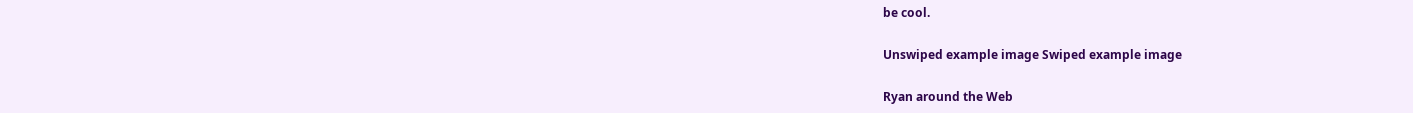be cool.

Unswiped example image Swiped example image

Ryan around the Web